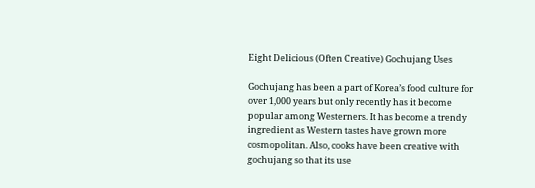Eight Delicious (Often Creative) Gochujang Uses

Gochujang has been a part of Korea’s food culture for over 1,000 years but only recently has it become popular among Westerners. It has become a trendy ingredient as Western tastes have grown more cosmopolitan. Also, cooks have been creative with gochujang so that its use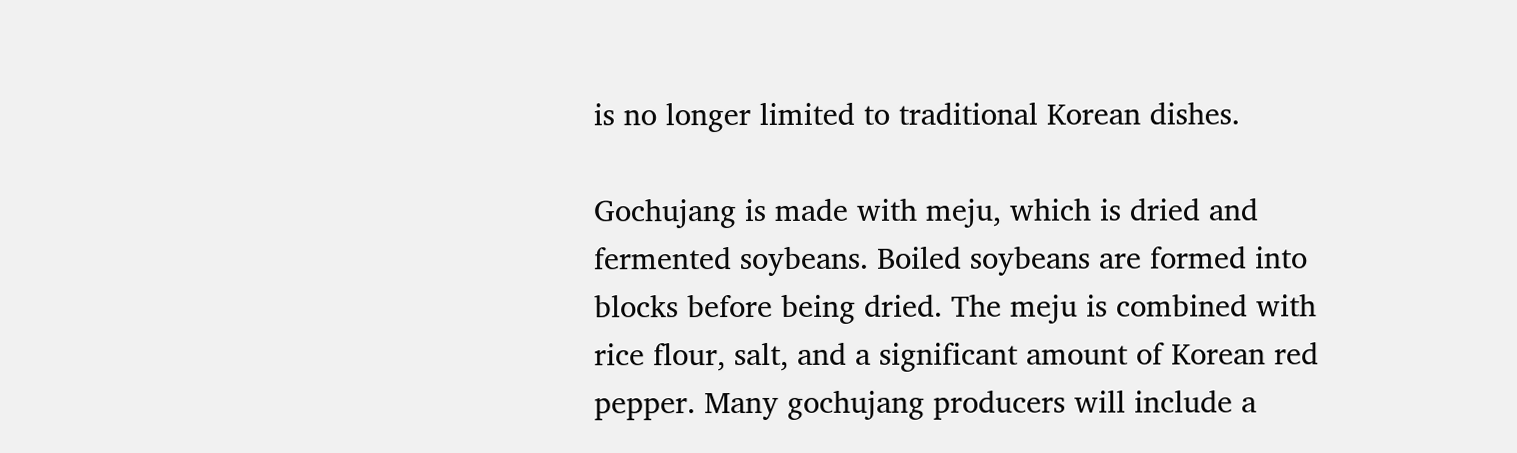is no longer limited to traditional Korean dishes.

Gochujang is made with meju, which is dried and fermented soybeans. Boiled soybeans are formed into blocks before being dried. The meju is combined with rice flour, salt, and a significant amount of Korean red pepper. Many gochujang producers will include a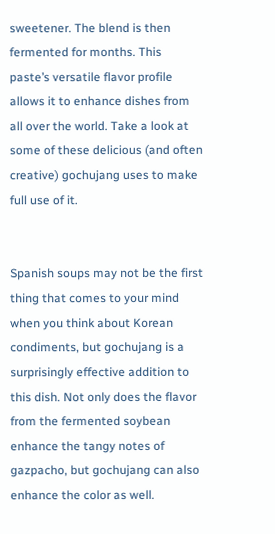sweetener. The blend is then fermented for months. This paste’s versatile flavor profile allows it to enhance dishes from all over the world. Take a look at some of these delicious (and often creative) gochujang uses to make full use of it.


Spanish soups may not be the first thing that comes to your mind when you think about Korean condiments, but gochujang is a surprisingly effective addition to this dish. Not only does the flavor from the fermented soybean enhance the tangy notes of gazpacho, but gochujang can also enhance the color as well.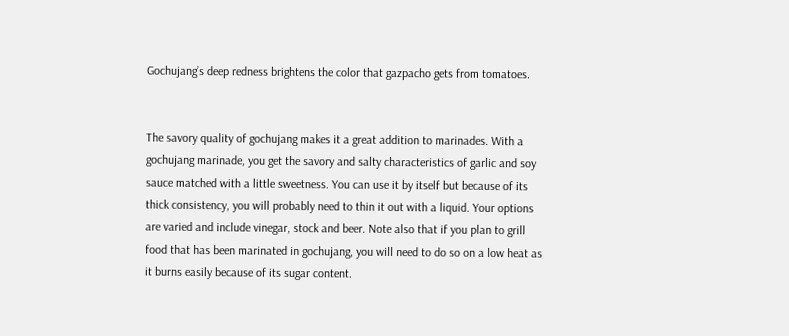Gochujang’s deep redness brightens the color that gazpacho gets from tomatoes.


The savory quality of gochujang makes it a great addition to marinades. With a gochujang marinade, you get the savory and salty characteristics of garlic and soy sauce matched with a little sweetness. You can use it by itself but because of its thick consistency, you will probably need to thin it out with a liquid. Your options are varied and include vinegar, stock and beer. Note also that if you plan to grill food that has been marinated in gochujang, you will need to do so on a low heat as it burns easily because of its sugar content.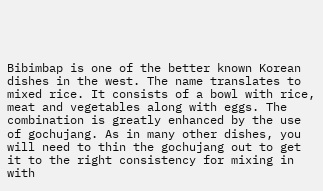Bibimbap is one of the better known Korean dishes in the west. The name translates to mixed rice. It consists of a bowl with rice, meat and vegetables along with eggs. The combination is greatly enhanced by the use of gochujang. As in many other dishes, you will need to thin the gochujang out to get it to the right consistency for mixing in with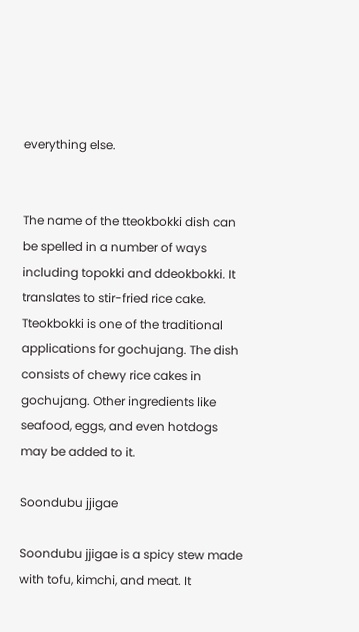everything else.


The name of the tteokbokki dish can be spelled in a number of ways including topokki and ddeokbokki. It translates to stir-fried rice cake. Tteokbokki is one of the traditional applications for gochujang. The dish consists of chewy rice cakes in gochujang. Other ingredients like seafood, eggs, and even hotdogs may be added to it.

Soondubu jjigae

Soondubu jjigae is a spicy stew made with tofu, kimchi, and meat. It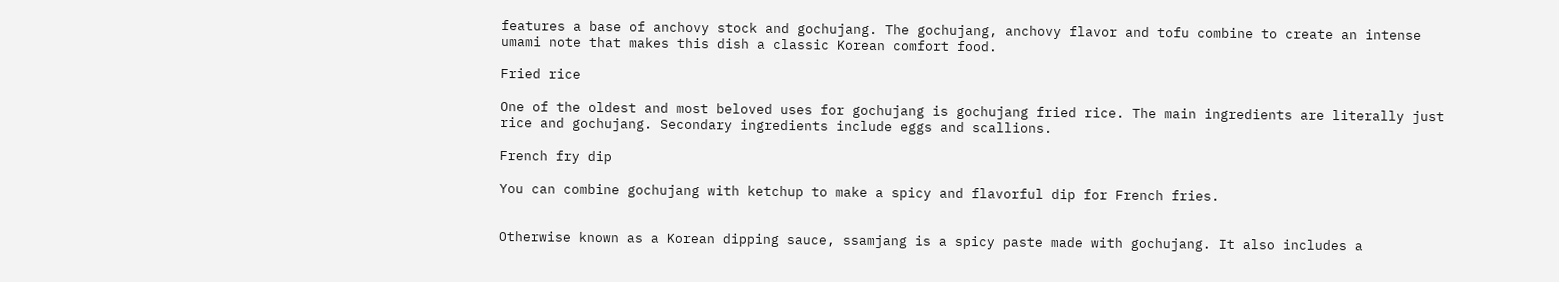features a base of anchovy stock and gochujang. The gochujang, anchovy flavor and tofu combine to create an intense umami note that makes this dish a classic Korean comfort food.

Fried rice

One of the oldest and most beloved uses for gochujang is gochujang fried rice. The main ingredients are literally just rice and gochujang. Secondary ingredients include eggs and scallions.

French fry dip

You can combine gochujang with ketchup to make a spicy and flavorful dip for French fries.


Otherwise known as a Korean dipping sauce, ssamjang is a spicy paste made with gochujang. It also includes a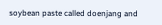soybean paste called doenjang and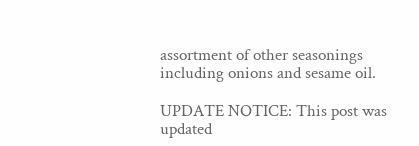assortment of other seasonings including onions and sesame oil.

UPDATE NOTICE: This post was updated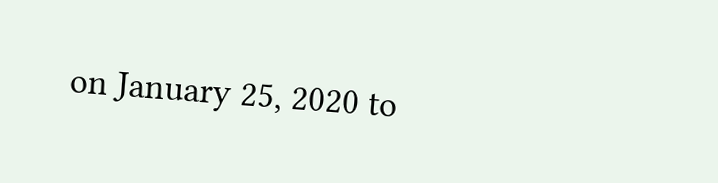on January 25, 2020 to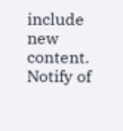include new content.
Notify of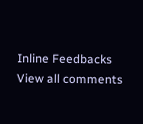Inline Feedbacks
View all comments